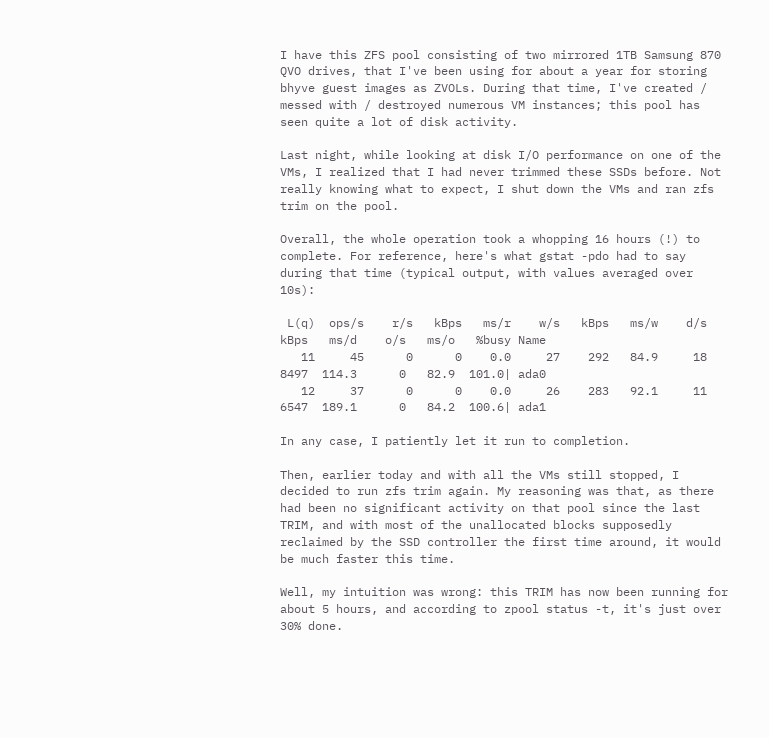I have this ZFS pool consisting of two mirrored 1TB Samsung 870 QVO drives, that I've been using for about a year for storing bhyve guest images as ZVOLs. During that time, I've created / messed with / destroyed numerous VM instances; this pool has seen quite a lot of disk activity.

Last night, while looking at disk I/O performance on one of the VMs, I realized that I had never trimmed these SSDs before. Not really knowing what to expect, I shut down the VMs and ran zfs trim on the pool.

Overall, the whole operation took a whopping 16 hours (!) to complete. For reference, here's what gstat -pdo had to say during that time (typical output, with values averaged over 10s):

 L(q)  ops/s    r/s   kBps   ms/r    w/s   kBps   ms/w    d/s   kBps   ms/d    o/s   ms/o   %busy Name
   11     45      0      0    0.0     27    292   84.9     18   8497  114.3      0   82.9  101.0| ada0
   12     37      0      0    0.0     26    283   92.1     11   6547  189.1      0   84.2  100.6| ada1

In any case, I patiently let it run to completion.

Then, earlier today and with all the VMs still stopped, I decided to run zfs trim again. My reasoning was that, as there had been no significant activity on that pool since the last TRIM, and with most of the unallocated blocks supposedly reclaimed by the SSD controller the first time around, it would be much faster this time.

Well, my intuition was wrong: this TRIM has now been running for about 5 hours, and according to zpool status -t, it's just over 30% done.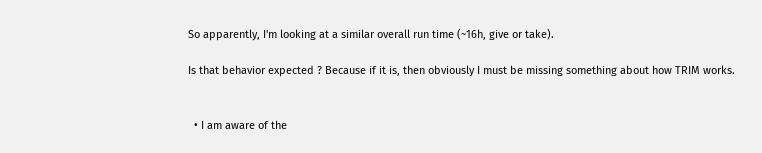So apparently, I'm looking at a similar overall run time (~16h, give or take).

Is that behavior expected ? Because if it is, then obviously I must be missing something about how TRIM works.


  • I am aware of the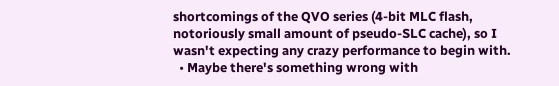shortcomings of the QVO series (4-bit MLC flash, notoriously small amount of pseudo-SLC cache), so I wasn't expecting any crazy performance to begin with.
  • Maybe there's something wrong with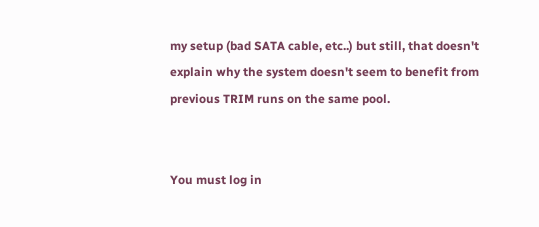my setup (bad SATA cable, etc..) but still, that doesn't explain why the system doesn't seem to benefit from previous TRIM runs on the same pool.


You must log in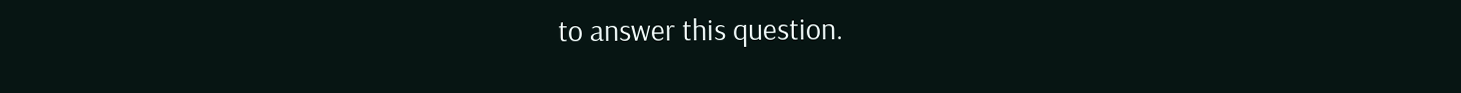to answer this question.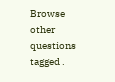Browse other questions tagged .